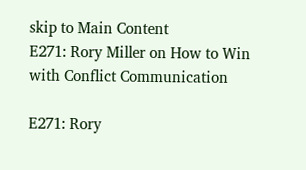skip to Main Content
E271: Rory Miller on How to Win with Conflict Communication

E271: Rory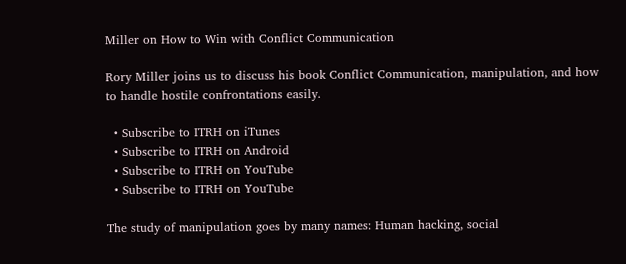Miller on How to Win with Conflict Communication

Rory Miller joins us to discuss his book Conflict Communication, manipulation, and how to handle hostile confrontations easily.

  • Subscribe to ITRH on iTunes
  • Subscribe to ITRH on Android
  • Subscribe to ITRH on YouTube
  • Subscribe to ITRH on YouTube

The study of manipulation goes by many names: Human hacking, social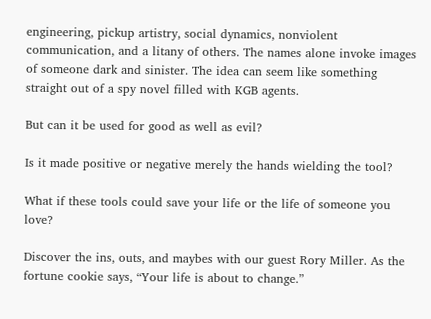engineering, pickup artistry, social dynamics, nonviolent communication, and a litany of others. The names alone invoke images of someone dark and sinister. The idea can seem like something straight out of a spy novel filled with KGB agents.

But can it be used for good as well as evil?

Is it made positive or negative merely the hands wielding the tool?

What if these tools could save your life or the life of someone you love?

Discover the ins, outs, and maybes with our guest Rory Miller. As the fortune cookie says, “Your life is about to change.”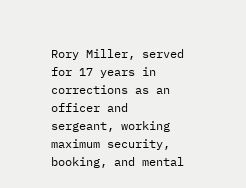Rory Miller, served for 17 years in corrections as an officer and sergeant, working maximum security, booking, and mental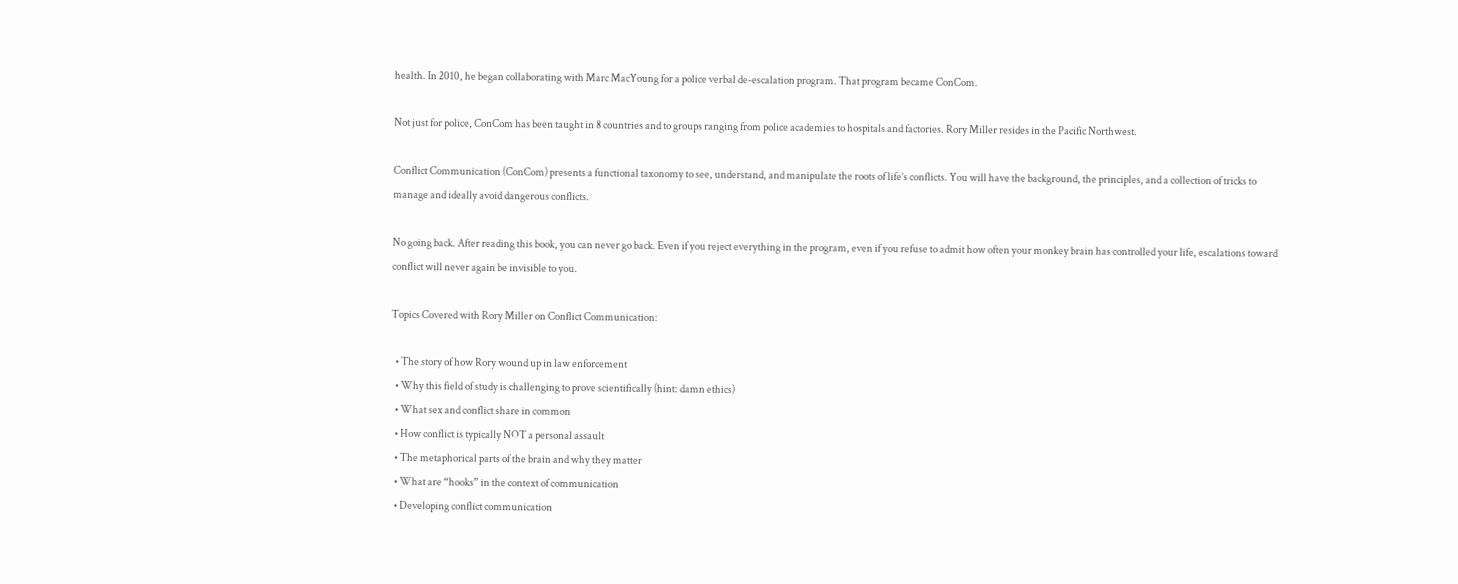health. In 2010, he began collaborating with Marc MacYoung for a police verbal de-escalation program. That program became ConCom.

Not just for police, ConCom has been taught in 8 countries and to groups ranging from police academies to hospitals and factories. Rory Miller resides in the Pacific Northwest.

Conflict Communication (ConCom) presents a functional taxonomy to see, understand, and manipulate the roots of life’s conflicts. You will have the background, the principles, and a collection of tricks to manage and ideally avoid dangerous conflicts.

No going back. After reading this book, you can never go back. Even if you reject everything in the program, even if you refuse to admit how often your monkey brain has controlled your life, escalations toward conflict will never again be invisible to you.

Topics Covered with Rory Miller on Conflict Communication:

  • The story of how Rory wound up in law enforcement
  • Why this field of study is challenging to prove scientifically (hint: damn ethics)
  • What sex and conflict share in common
  • How conflict is typically NOT a personal assault
  • The metaphorical parts of the brain and why they matter
  • What are “hooks” in the context of communication
  • Developing conflict communication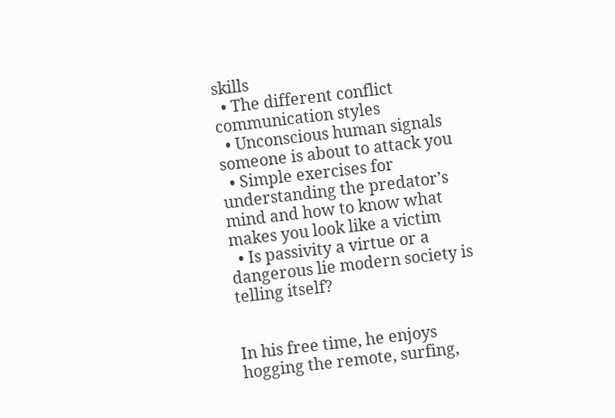skills
  • The different conflict communication styles
  • Unconscious human signals someone is about to attack you
  • Simple exercises for understanding the predator’s mind and how to know what makes you look like a victim
  • Is passivity a virtue or a dangerous lie modern society is telling itself?


In his free time, he enjoys hogging the remote, surfing,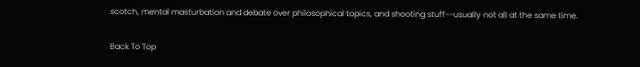scotch, mental masturbation and debate over philosophical topics, and shooting stuff--usually not all at the same time.

Back To Top